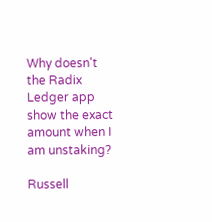Why doesn't the Radix Ledger app show the exact amount when I am unstaking?

Russell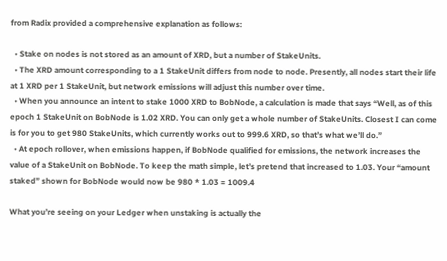from Radix provided a comprehensive explanation as follows:

  • Stake on nodes is not stored as an amount of XRD, but a number of StakeUnits.
  • The XRD amount corresponding to a 1 StakeUnit differs from node to node. Presently, all nodes start their life at 1 XRD per 1 StakeUnit, but network emissions will adjust this number over time.
  • When you announce an intent to stake 1000 XRD to BobNode, a calculation is made that says “Well, as of this epoch 1 StakeUnit on BobNode is 1.02 XRD. You can only get a whole number of StakeUnits. Closest I can come is for you to get 980 StakeUnits, which currently works out to 999.6 XRD, so that’s what we’ll do.”
  • At epoch rollover, when emissions happen, if BobNode qualified for emissions, the network increases the value of a StakeUnit on BobNode. To keep the math simple, let’s pretend that increased to 1.03. Your “amount staked” shown for BobNode would now be 980 * 1.03 = 1009.4

What you’re seeing on your Ledger when unstaking is actually the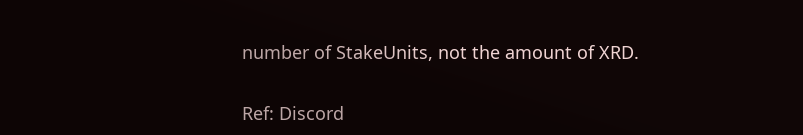number of StakeUnits, not the amount of XRD.

Ref: Discord